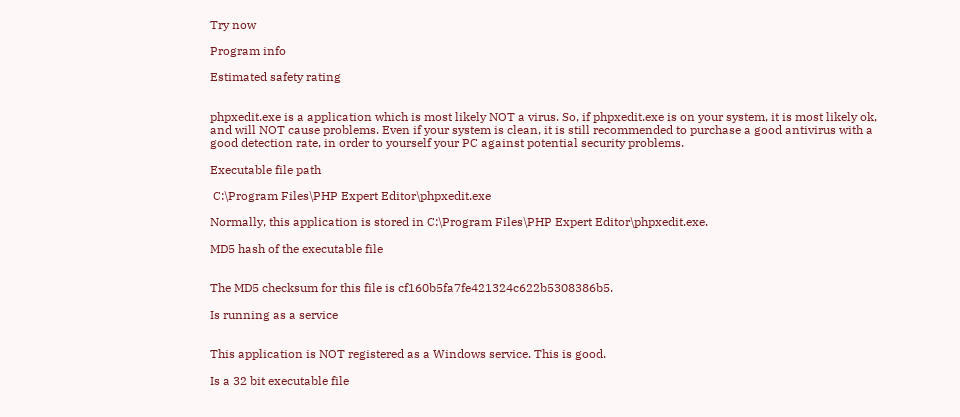Try now

Program info

Estimated safety rating


phpxedit.exe is a application which is most likely NOT a virus. So, if phpxedit.exe is on your system, it is most likely ok, and will NOT cause problems. Even if your system is clean, it is still recommended to purchase a good antivirus with a good detection rate, in order to yourself your PC against potential security problems.

Executable file path

 C:\Program Files\PHP Expert Editor\phpxedit.exe

Normally, this application is stored in C:\Program Files\PHP Expert Editor\phpxedit.exe.

MD5 hash of the executable file


The MD5 checksum for this file is cf160b5fa7fe421324c622b5308386b5.

Is running as a service


This application is NOT registered as a Windows service. This is good.

Is a 32 bit executable file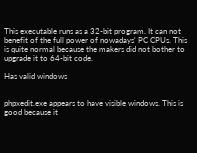This executable runs as a 32-bit program. It can not benefit of the full power of nowadays' PC CPUs. This is quite normal because the makers did not bother to upgrade it to 64-bit code.

Has valid windows


phpxedit.exe appears to have visible windows. This is good because it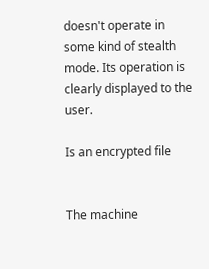doesn't operate in some kind of stealth mode. Its operation is clearly displayed to the user.

Is an encrypted file


The machine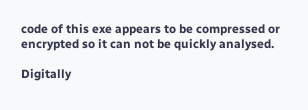code of this exe appears to be compressed or encrypted so it can not be quickly analysed.

Digitally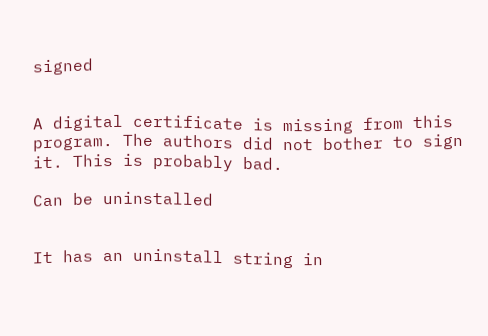signed


A digital certificate is missing from this program. The authors did not bother to sign it. This is probably bad.

Can be uninstalled


It has an uninstall string in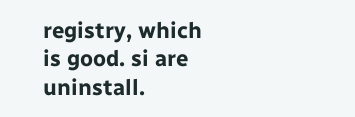registry, which is good. si are uninstall.